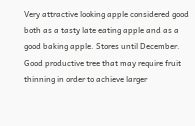Very attractive looking apple considered good both as a tasty late eating apple and as a good baking apple. Stores until December. Good productive tree that may require fruit thinning in order to achieve larger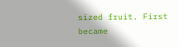sized fruit. First became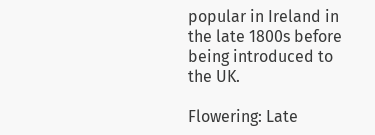popular in Ireland in the late 1800s before being introduced to the UK.

Flowering: Late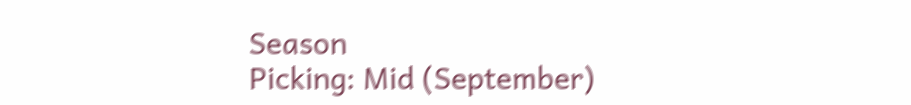Season
Picking: Mid (September)